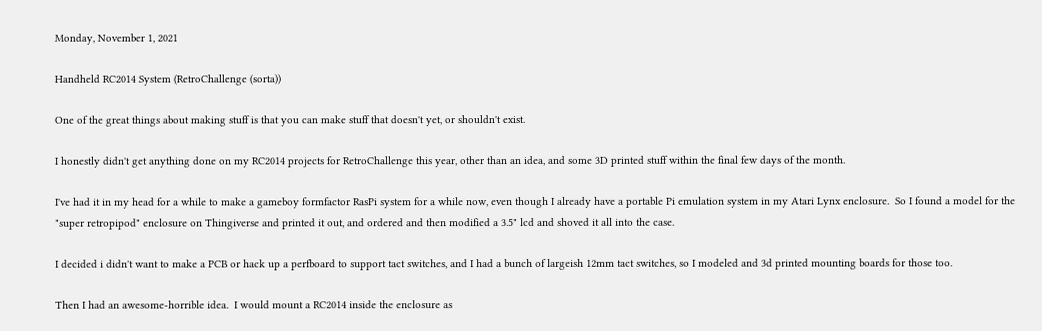Monday, November 1, 2021

Handheld RC2014 System (RetroChallenge (sorta))

One of the great things about making stuff is that you can make stuff that doesn't yet, or shouldn't exist.

I honestly didn't get anything done on my RC2014 projects for RetroChallenge this year, other than an idea, and some 3D printed stuff within the final few days of the month.

I've had it in my head for a while to make a gameboy formfactor RasPi system for a while now, even though I already have a portable Pi emulation system in my Atari Lynx enclosure.  So I found a model for the "super retropipod" enclosure on Thingiverse and printed it out, and ordered and then modified a 3.5" lcd and shoved it all into the case.

I decided i didn't want to make a PCB or hack up a perfboard to support tact switches, and I had a bunch of largeish 12mm tact switches, so I modeled and 3d printed mounting boards for those too.

Then I had an awesome-horrible idea.  I would mount a RC2014 inside the enclosure as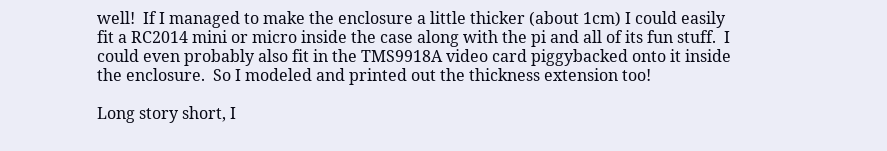well!  If I managed to make the enclosure a little thicker (about 1cm) I could easily fit a RC2014 mini or micro inside the case along with the pi and all of its fun stuff.  I could even probably also fit in the TMS9918A video card piggybacked onto it inside the enclosure.  So I modeled and printed out the thickness extension too!

Long story short, I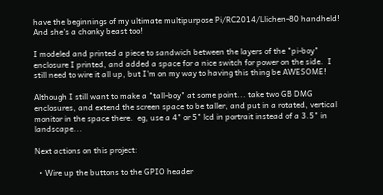have the beginnings of my ultimate multipurpose Pi/RC2014/Llichen-80 handheld!  And she's a chonky beast too!

I modeled and printed a piece to sandwich between the layers of the "pi-boy" enclosure I printed, and added a space for a nice switch for power on the side.  I still need to wire it all up, but I'm on my way to having this thing be AWESOME!

Although I still want to make a "tall-boy" at some point... take two GB DMG enclosures, and extend the screen space to be taller, and put in a rotated, vertical monitor in the space there.  eg, use a 4" or 5" lcd in portrait instead of a 3.5" in landscape...

Next actions on this project:

  • Wire up the buttons to the GPIO header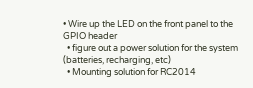• Wire up the LED on the front panel to the GPIO header
  • figure out a power solution for the system (batteries, recharging, etc)
  • Mounting solution for RC2014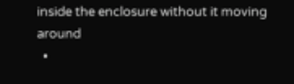inside the enclosure without it moving around
  •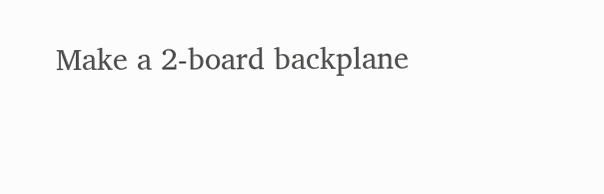Make a 2-board backplane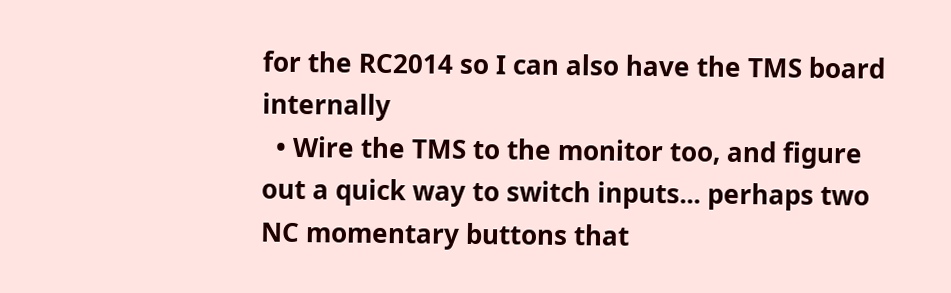for the RC2014 so I can also have the TMS board internally
  • Wire the TMS to the monitor too, and figure out a quick way to switch inputs... perhaps two NC momentary buttons that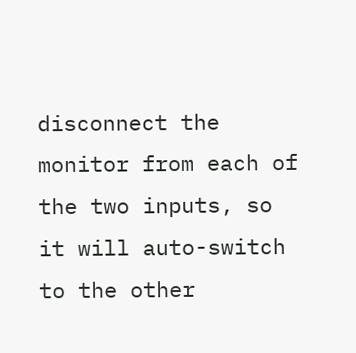disconnect the monitor from each of the two inputs, so it will auto-switch to the other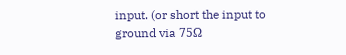input. (or short the input to ground via 75Ω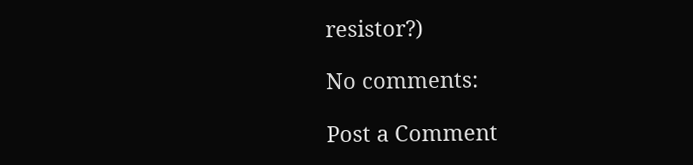resistor?)

No comments:

Post a Comment